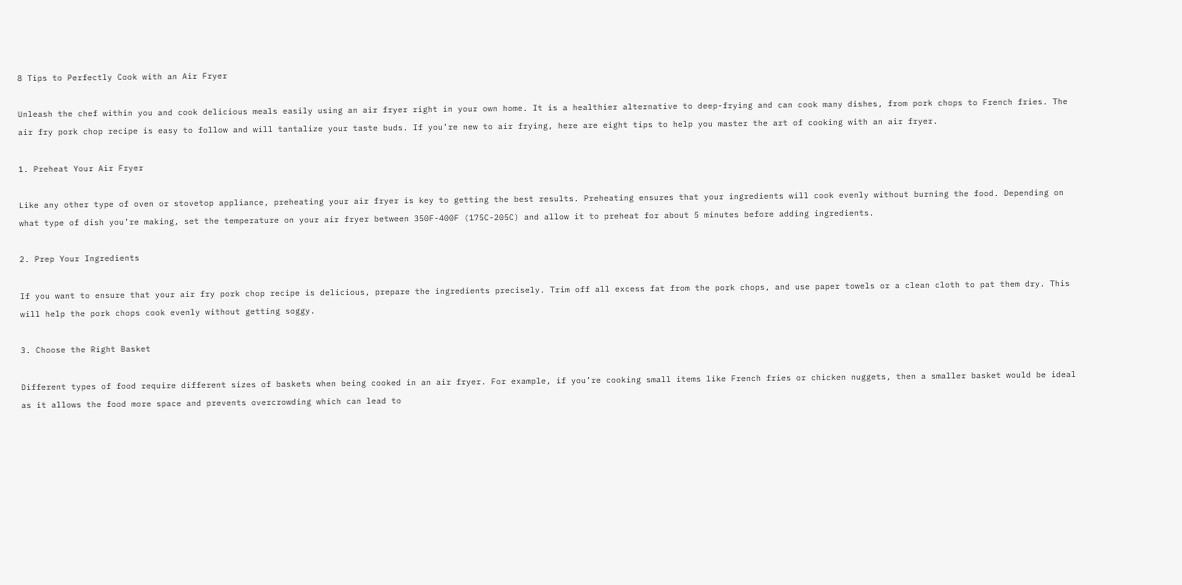8 Tips to Perfectly Cook with an Air Fryer

Unleash the chef within you and cook delicious meals easily using an air fryer right in your own home. It is a healthier alternative to deep-frying and can cook many dishes, from pork chops to French fries. The air fry pork chop recipe is easy to follow and will tantalize your taste buds. If you’re new to air frying, here are eight tips to help you master the art of cooking with an air fryer.

1. Preheat Your Air Fryer

Like any other type of oven or stovetop appliance, preheating your air fryer is key to getting the best results. Preheating ensures that your ingredients will cook evenly without burning the food. Depending on what type of dish you’re making, set the temperature on your air fryer between 350F-400F (175C-205C) and allow it to preheat for about 5 minutes before adding ingredients.

2. Prep Your Ingredients

If you want to ensure that your air fry pork chop recipe is delicious, prepare the ingredients precisely. Trim off all excess fat from the pork chops, and use paper towels or a clean cloth to pat them dry. This will help the pork chops cook evenly without getting soggy.

3. Choose the Right Basket

Different types of food require different sizes of baskets when being cooked in an air fryer. For example, if you’re cooking small items like French fries or chicken nuggets, then a smaller basket would be ideal as it allows the food more space and prevents overcrowding which can lead to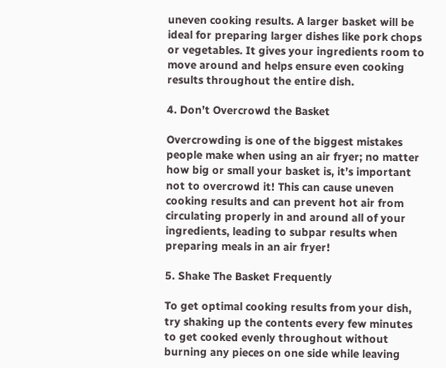uneven cooking results. A larger basket will be ideal for preparing larger dishes like pork chops or vegetables. It gives your ingredients room to move around and helps ensure even cooking results throughout the entire dish.

4. Don’t Overcrowd the Basket

Overcrowding is one of the biggest mistakes people make when using an air fryer; no matter how big or small your basket is, it’s important not to overcrowd it! This can cause uneven cooking results and can prevent hot air from circulating properly in and around all of your ingredients, leading to subpar results when preparing meals in an air fryer!

5. Shake The Basket Frequently

To get optimal cooking results from your dish, try shaking up the contents every few minutes to get cooked evenly throughout without burning any pieces on one side while leaving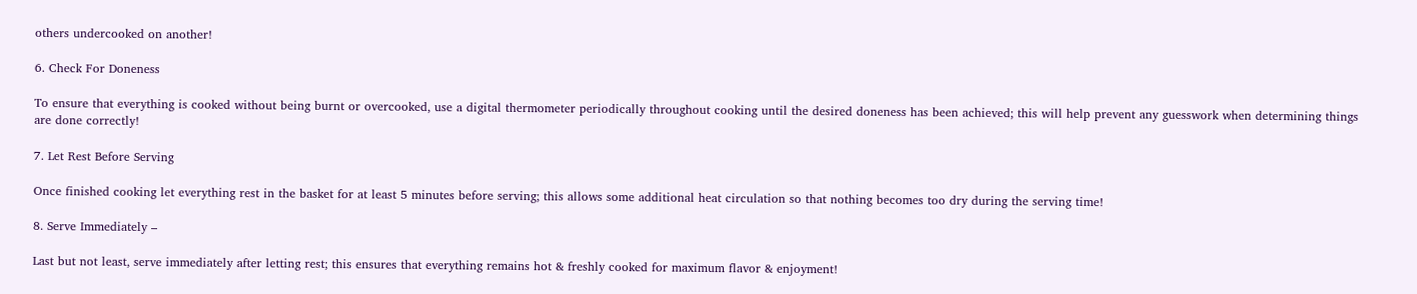others undercooked on another!

6. Check For Doneness

To ensure that everything is cooked without being burnt or overcooked, use a digital thermometer periodically throughout cooking until the desired doneness has been achieved; this will help prevent any guesswork when determining things are done correctly!

7. Let Rest Before Serving

Once finished cooking let everything rest in the basket for at least 5 minutes before serving; this allows some additional heat circulation so that nothing becomes too dry during the serving time!

8. Serve Immediately –

Last but not least, serve immediately after letting rest; this ensures that everything remains hot & freshly cooked for maximum flavor & enjoyment!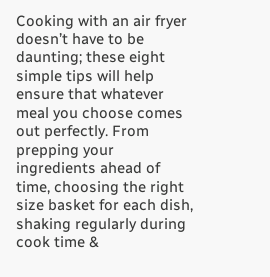Cooking with an air fryer doesn’t have to be daunting; these eight simple tips will help ensure that whatever meal you choose comes out perfectly. From prepping your ingredients ahead of time, choosing the right size basket for each dish, shaking regularly during cook time &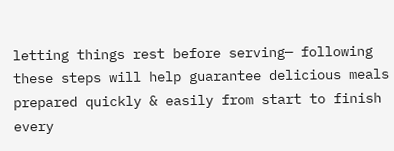letting things rest before serving— following these steps will help guarantee delicious meals prepared quickly & easily from start to finish every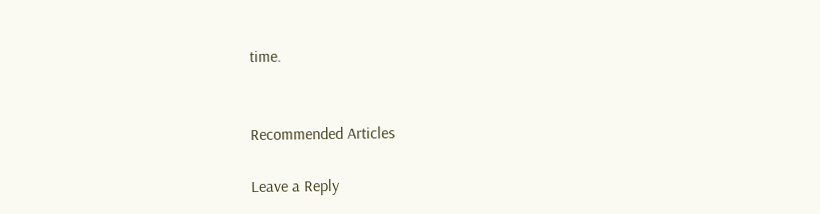time.


Recommended Articles

Leave a Reply